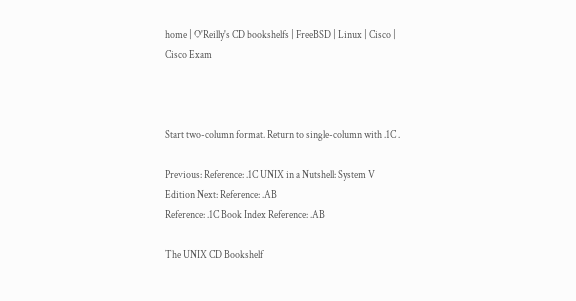home | O'Reilly's CD bookshelfs | FreeBSD | Linux | Cisco | Cisco Exam



Start two-column format. Return to single-column with .1C .

Previous: Reference: .1C UNIX in a Nutshell: System V Edition Next: Reference: .AB
Reference: .1C Book Index Reference: .AB

The UNIX CD Bookshelf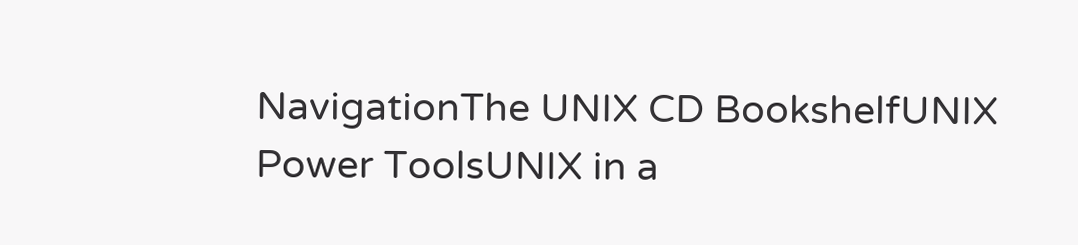NavigationThe UNIX CD BookshelfUNIX Power ToolsUNIX in a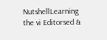NutshellLearning the vi Editorsed &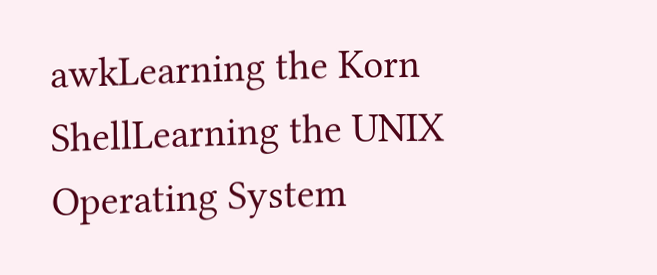awkLearning the Korn ShellLearning the UNIX Operating System